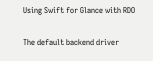Using Swift for Glance with RDO

The default backend driver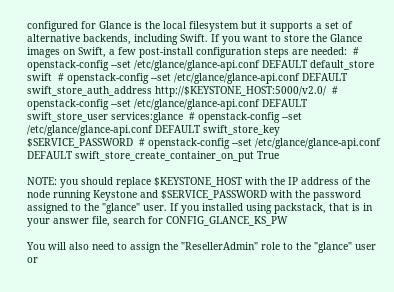configured for Glance is the local filesystem but it supports a set of alternative backends, including Swift. If you want to store the Glance images on Swift, a few post-install configuration steps are needed:  # openstack-config --set /etc/glance/glance-api.conf DEFAULT default_store swift  # openstack-config --set /etc/glance/glance-api.conf DEFAULT swift_store_auth_address http://$KEYSTONE_HOST:5000/v2.0/  # openstack-config --set /etc/glance/glance-api.conf DEFAULT swift_store_user services:glance  # openstack-config --set /etc/glance/glance-api.conf DEFAULT swift_store_key $SERVICE_PASSWORD  # openstack-config --set /etc/glance/glance-api.conf DEFAULT swift_store_create_container_on_put True

NOTE: you should replace $KEYSTONE_HOST with the IP address of the node running Keystone and $SERVICE_PASSWORD with the password assigned to the "glance" user. If you installed using packstack, that is in your answer file, search for CONFIG_GLANCE_KS_PW

You will also need to assign the "ResellerAdmin" role to the "glance" user or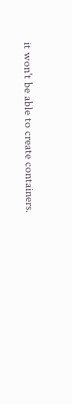it won't be able to create containers.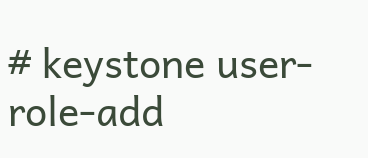# keystone user-role-add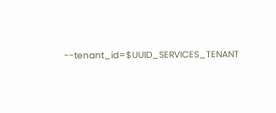--tenant_id=$UUID_SERVICES_TENANT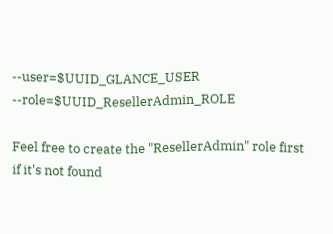--user=$UUID_GLANCE_USER --role=$UUID_ResellerAdmin_ROLE

Feel free to create the "ResellerAdmin" role first if it's not found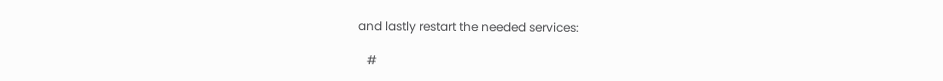and lastly restart the needed services:

   #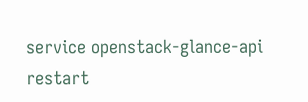service openstack-glance-api restart